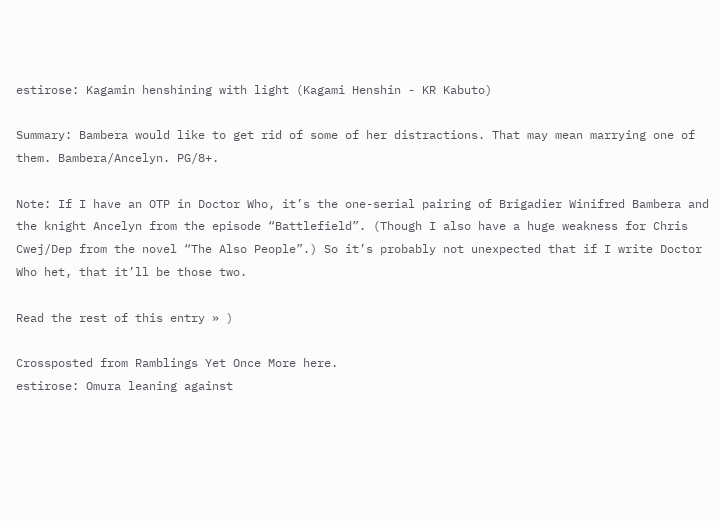estirose: Kagamin henshining with light (Kagami Henshin - KR Kabuto)

Summary: Bambera would like to get rid of some of her distractions. That may mean marrying one of them. Bambera/Ancelyn. PG/8+.

Note: If I have an OTP in Doctor Who, it’s the one-serial pairing of Brigadier Winifred Bambera and the knight Ancelyn from the episode “Battlefield”. (Though I also have a huge weakness for Chris Cwej/Dep from the novel “The Also People”.) So it’s probably not unexpected that if I write Doctor Who het, that it’ll be those two.

Read the rest of this entry » )

Crossposted from Ramblings Yet Once More here.
estirose: Omura leaning against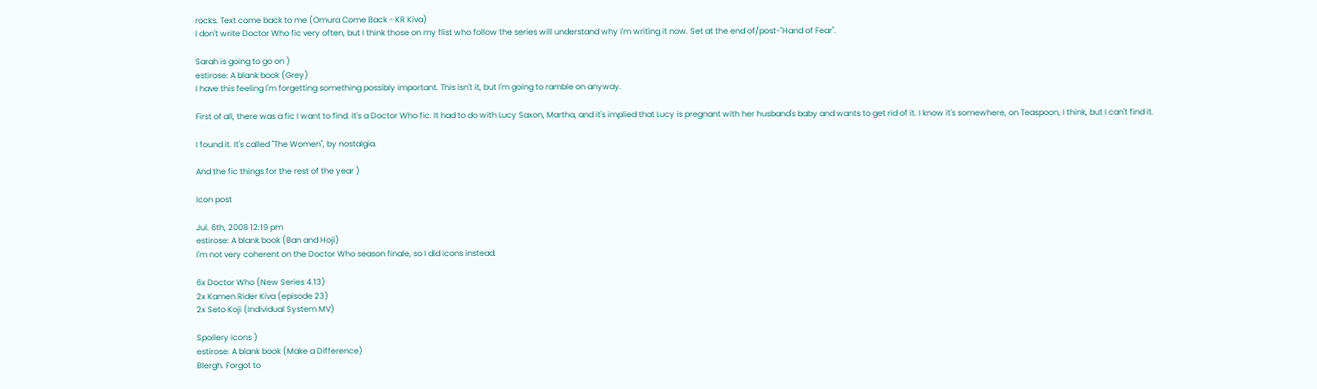rocks. Text come back to me (Omura Come Back - KR Kiva)
I don't write Doctor Who fic very often, but I think those on my flist who follow the series will understand why I'm writing it now. Set at the end of/post-"Hand of Fear".

Sarah is going to go on )
estirose: A blank book (Grey)
I have this feeling I'm forgetting something possibly important. This isn't it, but I'm going to ramble on anyway.

First of all, there was a fic I want to find. It's a Doctor Who fic. It had to do with Lucy Saxon, Martha, and it's implied that Lucy is pregnant with her husband's baby and wants to get rid of it. I know it's somewhere, on Teaspoon, I think, but I can't find it.

I found it. It's called "The Women", by nostalgia.

And the fic things for the rest of the year )

Icon post

Jul. 6th, 2008 12:19 pm
estirose: A blank book (Ban and Hoji)
I'm not very coherent on the Doctor Who season finale, so I did icons instead.

6x Doctor Who (New Series 4.13)
2x Kamen Rider Kiva (episode 23)
2x Seto Koji (Individual System MV)

Spoilery icons )
estirose: A blank book (Make a Difference)
Blergh. Forgot to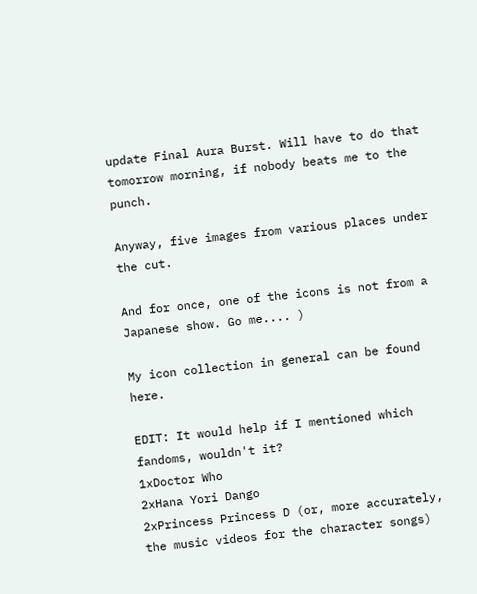update Final Aura Burst. Will have to do that tomorrow morning, if nobody beats me to the punch.

Anyway, five images from various places under the cut.

And for once, one of the icons is not from a Japanese show. Go me.... )

My icon collection in general can be found here.

EDIT: It would help if I mentioned which fandoms, wouldn't it?
1xDoctor Who
2xHana Yori Dango
2xPrincess Princess D (or, more accurately, the music videos for the character songs)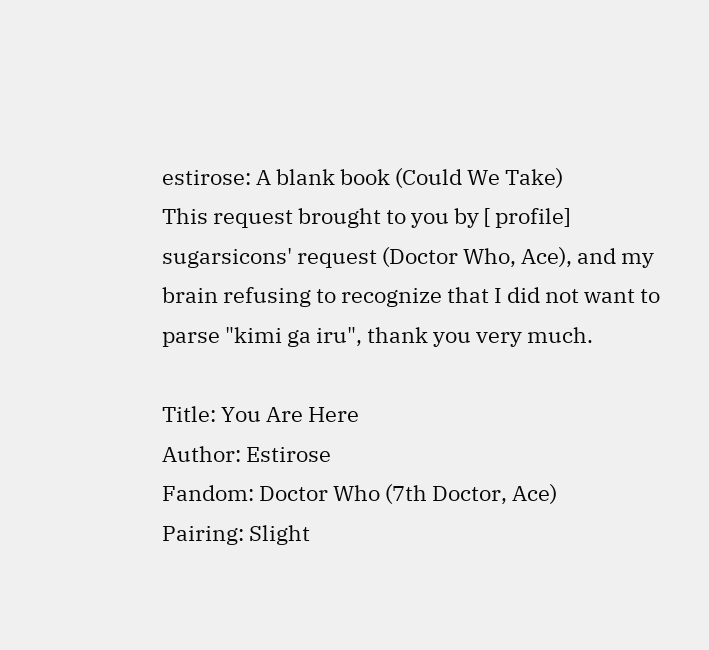estirose: A blank book (Could We Take)
This request brought to you by [ profile] sugarsicons' request (Doctor Who, Ace), and my brain refusing to recognize that I did not want to parse "kimi ga iru", thank you very much.

Title: You Are Here
Author: Estirose
Fandom: Doctor Who (7th Doctor, Ace)
Pairing: Slight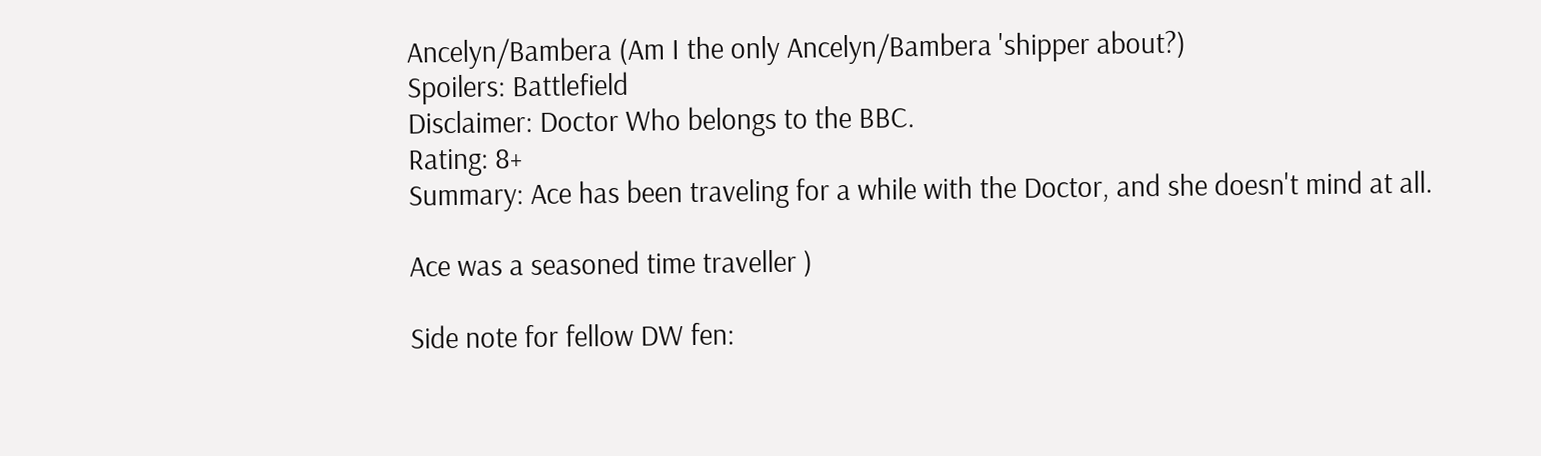Ancelyn/Bambera (Am I the only Ancelyn/Bambera 'shipper about?)
Spoilers: Battlefield
Disclaimer: Doctor Who belongs to the BBC.
Rating: 8+
Summary: Ace has been traveling for a while with the Doctor, and she doesn't mind at all.

Ace was a seasoned time traveller )

Side note for fellow DW fen: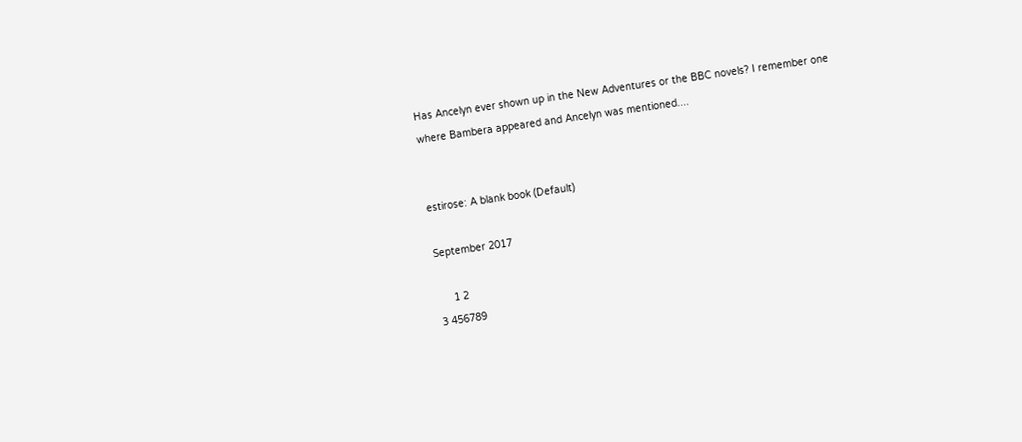Has Ancelyn ever shown up in the New Adventures or the BBC novels? I remember one where Bambera appeared and Ancelyn was mentioned....


estirose: A blank book (Default)

September 2017

     1 2
3 456789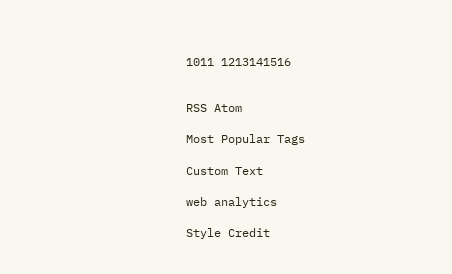1011 1213141516


RSS Atom

Most Popular Tags

Custom Text

web analytics

Style Credit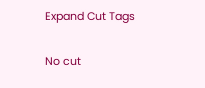Expand Cut Tags

No cut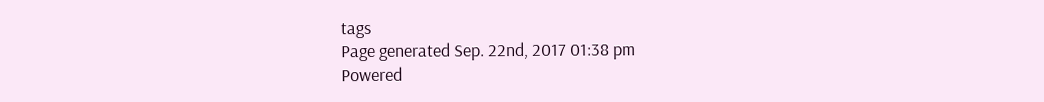tags
Page generated Sep. 22nd, 2017 01:38 pm
Powered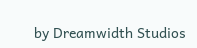by Dreamwidth Studios